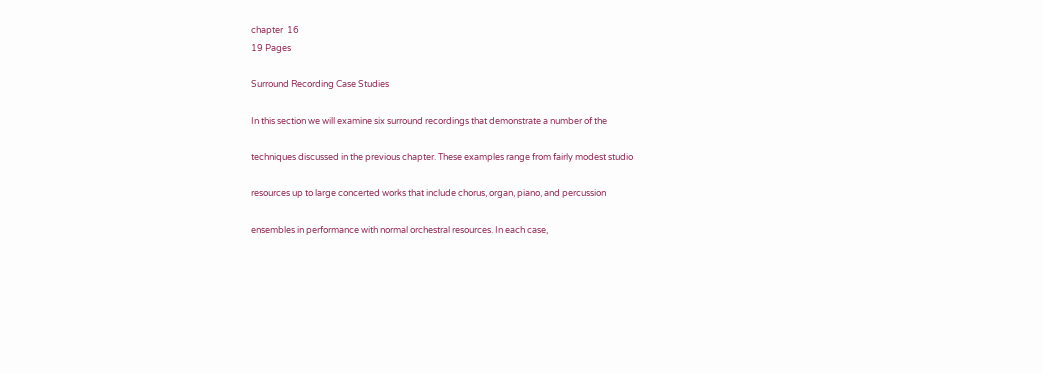chapter  16
19 Pages

Surround Recording Case Studies

In this section we will examine six surround recordings that demonstrate a number of the

techniques discussed in the previous chapter. These examples range from fairly modest studio

resources up to large concerted works that include chorus, organ, piano, and percussion

ensembles in performance with normal orchestral resources. In each case,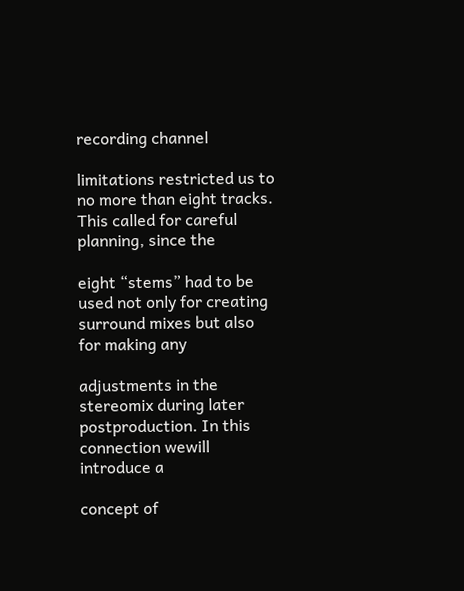recording channel

limitations restricted us to no more than eight tracks. This called for careful planning, since the

eight “stems” had to be used not only for creating surround mixes but also for making any

adjustments in the stereomix during later postproduction. In this connection wewill introduce a

concept of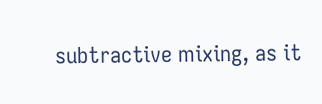subtractive mixing, as it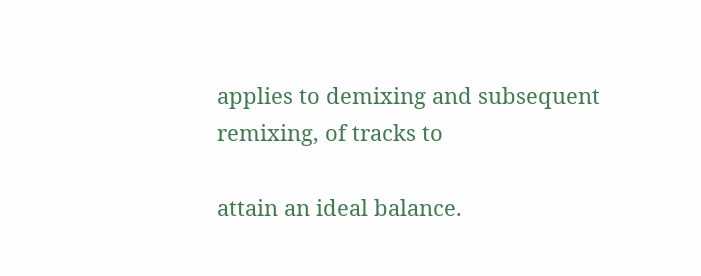applies to demixing and subsequent remixing, of tracks to

attain an ideal balance.